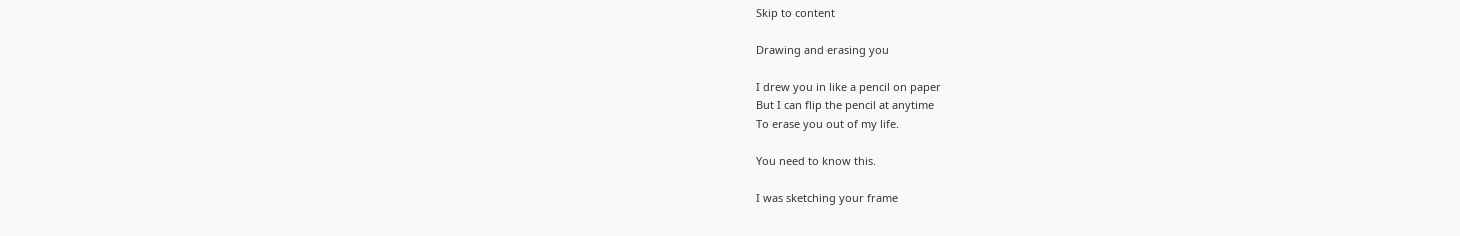Skip to content

Drawing and erasing you

I drew you in like a pencil on paper
But I can flip the pencil at anytime
To erase you out of my life.

You need to know this.

I was sketching your frame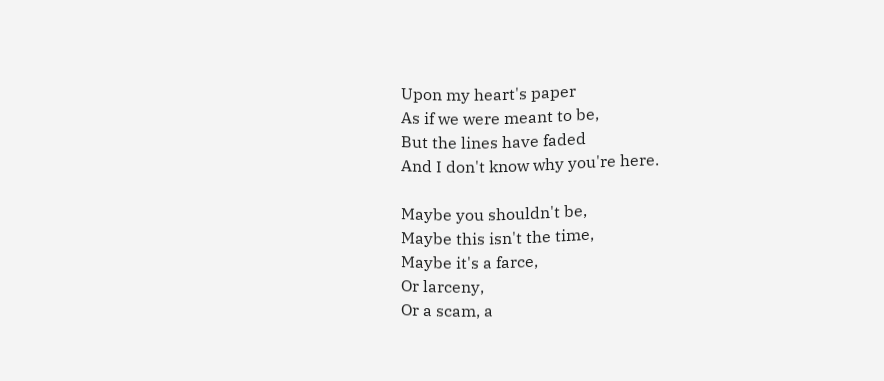Upon my heart's paper
As if we were meant to be,
But the lines have faded
And I don't know why you're here.

Maybe you shouldn't be,
Maybe this isn't the time,
Maybe it's a farce,
Or larceny,
Or a scam, a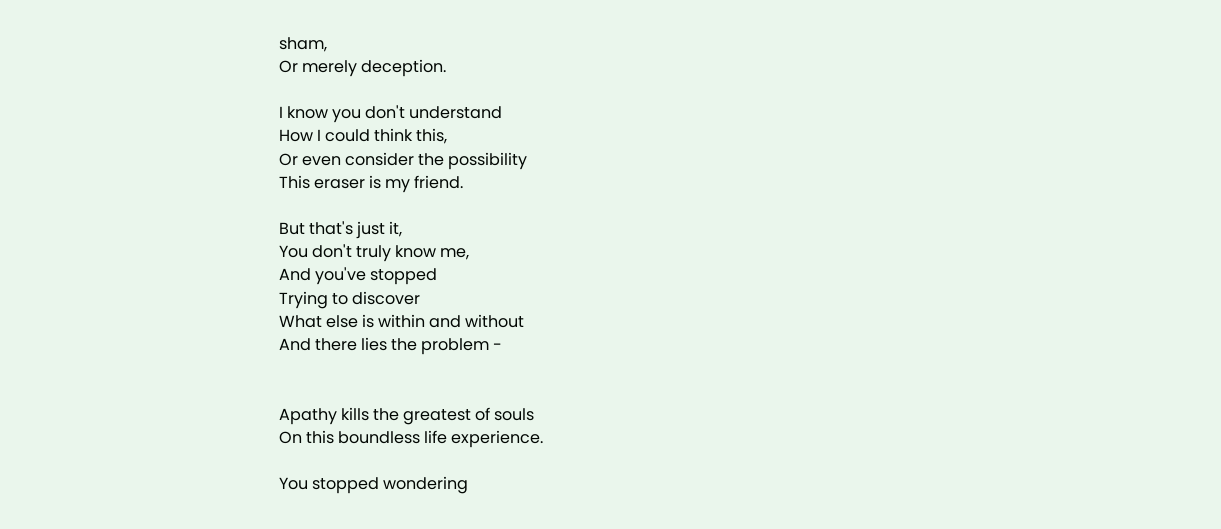sham,
Or merely deception.

I know you don't understand
How I could think this,
Or even consider the possibility
This eraser is my friend.

But that's just it,
You don't truly know me,
And you've stopped
Trying to discover
What else is within and without
And there lies the problem -


Apathy kills the greatest of souls
On this boundless life experience.

You stopped wondering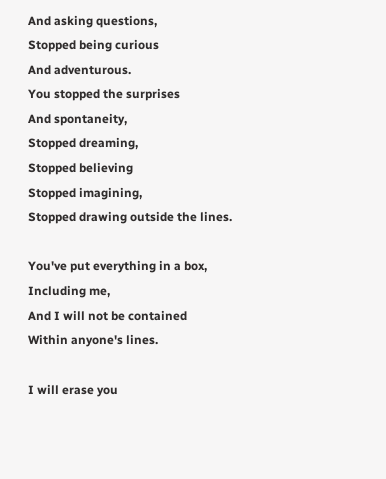And asking questions,
Stopped being curious
And adventurous.
You stopped the surprises
And spontaneity,
Stopped dreaming,
Stopped believing
Stopped imagining,
Stopped drawing outside the lines.

You've put everything in a box,
Including me,
And I will not be contained
Within anyone's lines.

I will erase you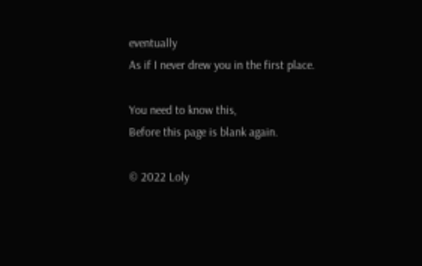eventually
As if I never drew you in the first place.

You need to know this,
Before this page is blank again.

© 2022 Loly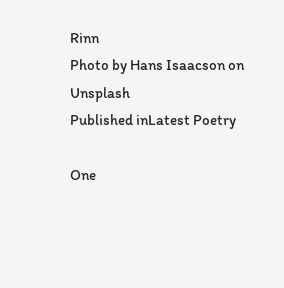Rinn
Photo by Hans Isaacson on Unsplash
Published inLatest Poetry

One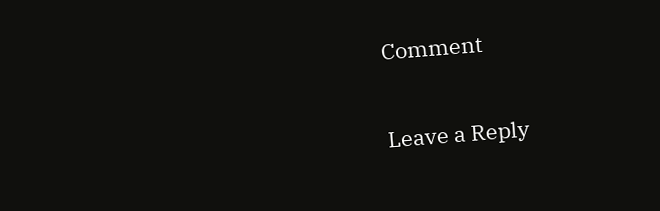Comment

Leave a Reply